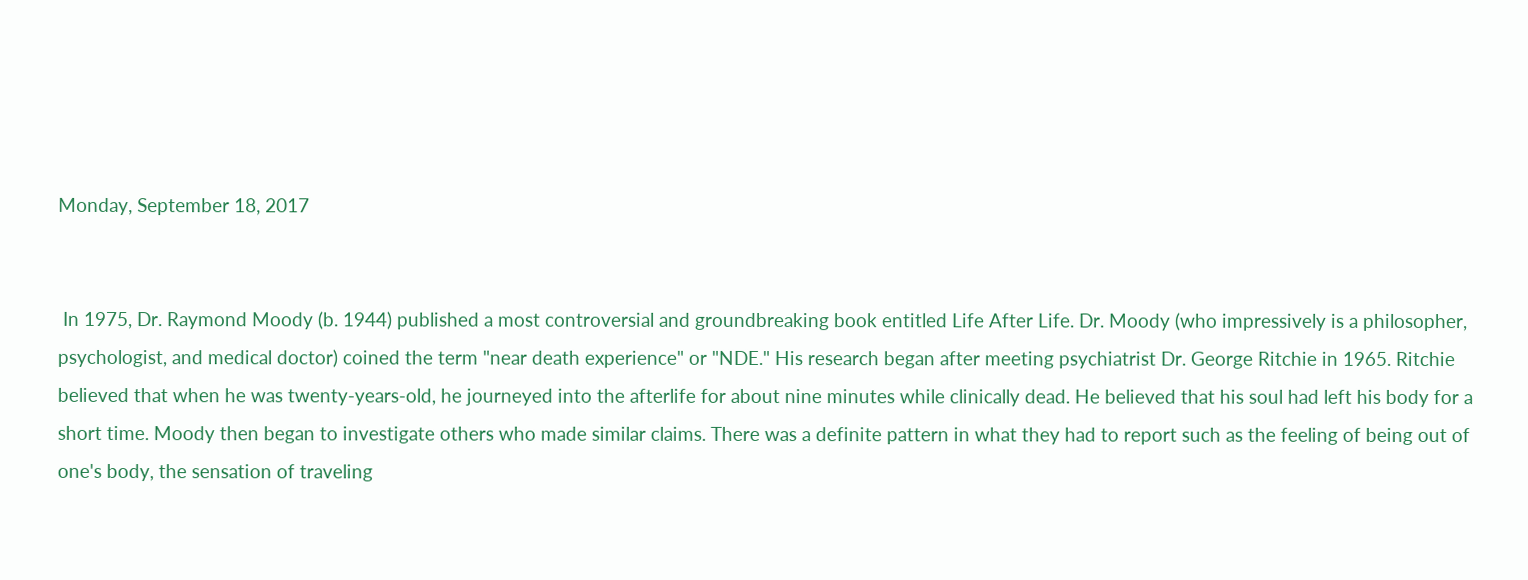Monday, September 18, 2017


 In 1975, Dr. Raymond Moody (b. 1944) published a most controversial and groundbreaking book entitled Life After Life. Dr. Moody (who impressively is a philosopher, psychologist, and medical doctor) coined the term "near death experience" or "NDE." His research began after meeting psychiatrist Dr. George Ritchie in 1965. Ritchie believed that when he was twenty-years-old, he journeyed into the afterlife for about nine minutes while clinically dead. He believed that his soul had left his body for a short time. Moody then began to investigate others who made similar claims. There was a definite pattern in what they had to report such as the feeling of being out of one's body, the sensation of traveling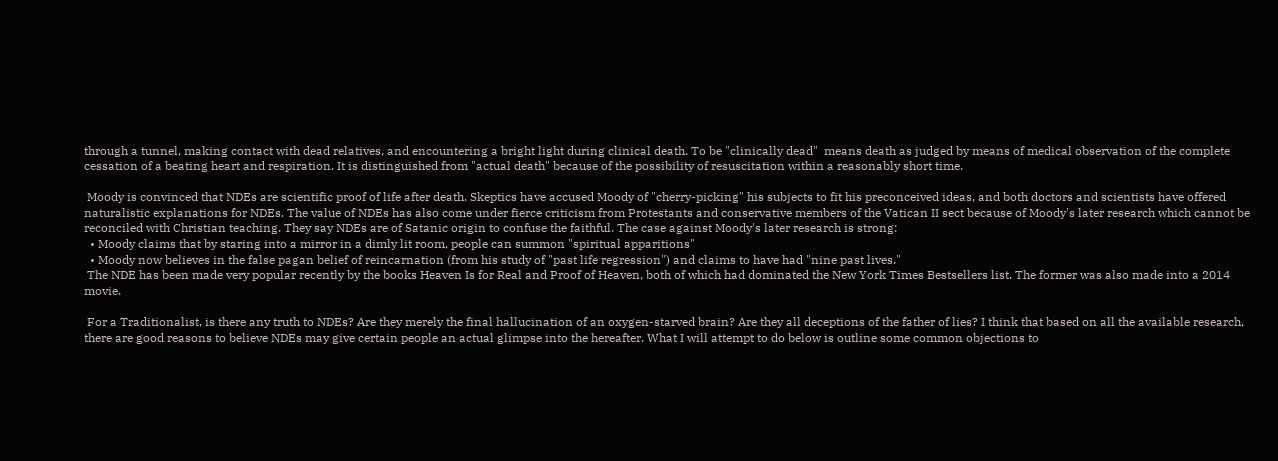through a tunnel, making contact with dead relatives, and encountering a bright light during clinical death. To be "clinically dead"  means death as judged by means of medical observation of the complete cessation of a beating heart and respiration. It is distinguished from "actual death" because of the possibility of resuscitation within a reasonably short time.

 Moody is convinced that NDEs are scientific proof of life after death. Skeptics have accused Moody of "cherry-picking" his subjects to fit his preconceived ideas, and both doctors and scientists have offered naturalistic explanations for NDEs. The value of NDEs has also come under fierce criticism from Protestants and conservative members of the Vatican II sect because of Moody's later research which cannot be reconciled with Christian teaching. They say NDEs are of Satanic origin to confuse the faithful. The case against Moody's later research is strong:
  • Moody claims that by staring into a mirror in a dimly lit room, people can summon "spiritual apparitions"
  • Moody now believes in the false pagan belief of reincarnation (from his study of "past life regression") and claims to have had "nine past lives."
 The NDE has been made very popular recently by the books Heaven Is for Real and Proof of Heaven, both of which had dominated the New York Times Bestsellers list. The former was also made into a 2014 movie.

 For a Traditionalist, is there any truth to NDEs? Are they merely the final hallucination of an oxygen-starved brain? Are they all deceptions of the father of lies? I think that based on all the available research, there are good reasons to believe NDEs may give certain people an actual glimpse into the hereafter. What I will attempt to do below is outline some common objections to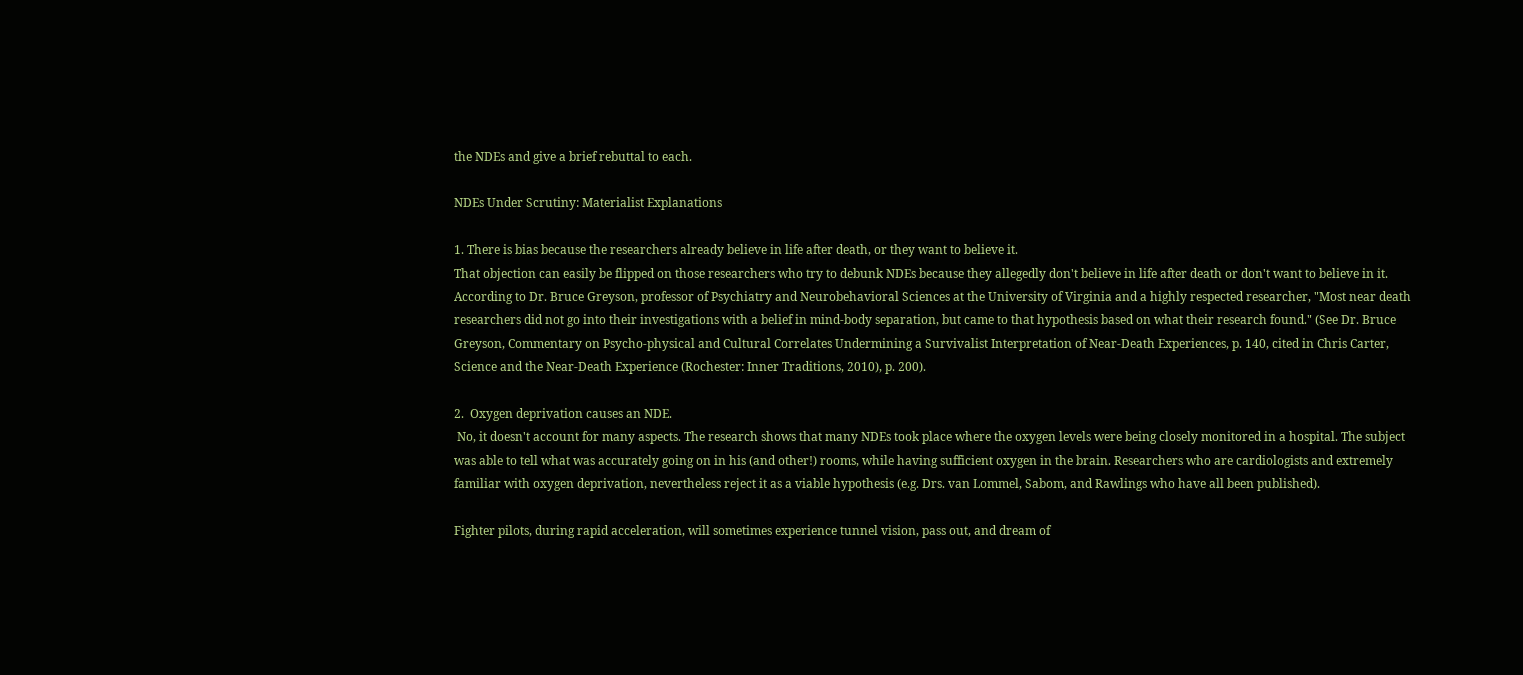the NDEs and give a brief rebuttal to each.

NDEs Under Scrutiny: Materialist Explanations

1. There is bias because the researchers already believe in life after death, or they want to believe it.
That objection can easily be flipped on those researchers who try to debunk NDEs because they allegedly don't believe in life after death or don't want to believe in it. According to Dr. Bruce Greyson, professor of Psychiatry and Neurobehavioral Sciences at the University of Virginia and a highly respected researcher, "Most near death researchers did not go into their investigations with a belief in mind-body separation, but came to that hypothesis based on what their research found." (See Dr. Bruce Greyson, Commentary on Psycho-physical and Cultural Correlates Undermining a Survivalist Interpretation of Near-Death Experiences, p. 140, cited in Chris Carter, Science and the Near-Death Experience (Rochester: Inner Traditions, 2010), p. 200).

2.  Oxygen deprivation causes an NDE.
 No, it doesn't account for many aspects. The research shows that many NDEs took place where the oxygen levels were being closely monitored in a hospital. The subject was able to tell what was accurately going on in his (and other!) rooms, while having sufficient oxygen in the brain. Researchers who are cardiologists and extremely familiar with oxygen deprivation, nevertheless reject it as a viable hypothesis (e.g. Drs. van Lommel, Sabom, and Rawlings who have all been published).

Fighter pilots, during rapid acceleration, will sometimes experience tunnel vision, pass out, and dream of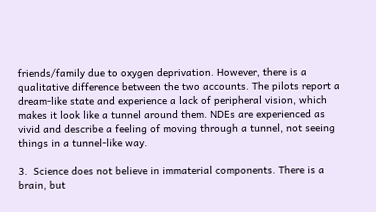friends/family due to oxygen deprivation. However, there is a qualitative difference between the two accounts. The pilots report a dream-like state and experience a lack of peripheral vision, which makes it look like a tunnel around them. NDEs are experienced as vivid and describe a feeling of moving through a tunnel, not seeing things in a tunnel-like way.

3.  Science does not believe in immaterial components. There is a brain, but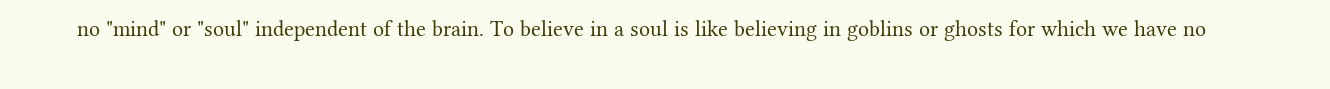no "mind" or "soul" independent of the brain. To believe in a soul is like believing in goblins or ghosts for which we have no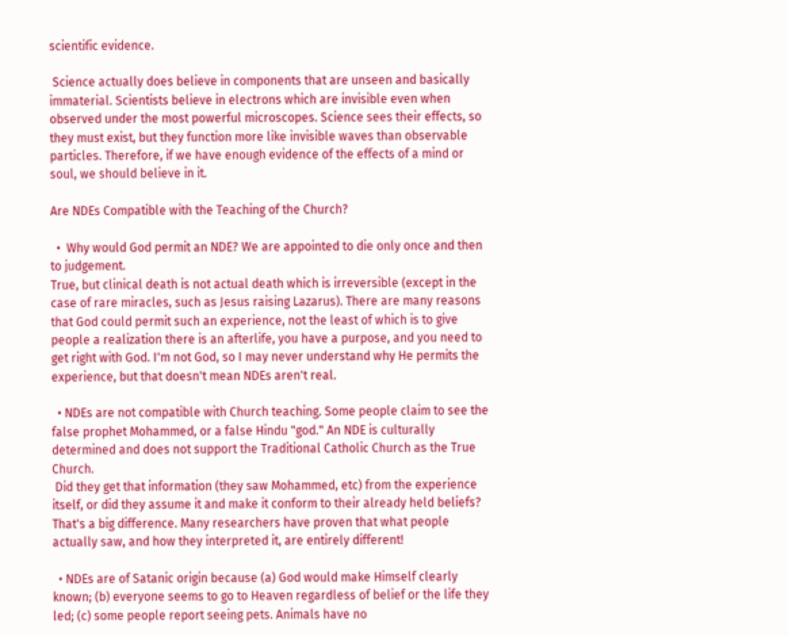scientific evidence.

 Science actually does believe in components that are unseen and basically immaterial. Scientists believe in electrons which are invisible even when observed under the most powerful microscopes. Science sees their effects, so they must exist, but they function more like invisible waves than observable particles. Therefore, if we have enough evidence of the effects of a mind or soul, we should believe in it.

Are NDEs Compatible with the Teaching of the Church?

  •  Why would God permit an NDE? We are appointed to die only once and then to judgement.
True, but clinical death is not actual death which is irreversible (except in the case of rare miracles, such as Jesus raising Lazarus). There are many reasons that God could permit such an experience, not the least of which is to give people a realization there is an afterlife, you have a purpose, and you need to get right with God. I'm not God, so I may never understand why He permits the experience, but that doesn't mean NDEs aren't real.

  • NDEs are not compatible with Church teaching. Some people claim to see the false prophet Mohammed, or a false Hindu "god." An NDE is culturally determined and does not support the Traditional Catholic Church as the True Church.
 Did they get that information (they saw Mohammed, etc) from the experience itself, or did they assume it and make it conform to their already held beliefs? That's a big difference. Many researchers have proven that what people actually saw, and how they interpreted it, are entirely different!

  • NDEs are of Satanic origin because (a) God would make Himself clearly known; (b) everyone seems to go to Heaven regardless of belief or the life they led; (c) some people report seeing pets. Animals have no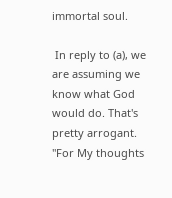immortal soul.

 In reply to (a), we are assuming we know what God would do. That's pretty arrogant.  "For My thoughts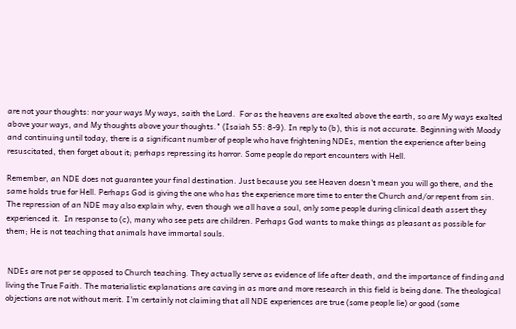are not your thoughts: nor your ways My ways, saith the Lord.  For as the heavens are exalted above the earth, so are My ways exalted above your ways, and My thoughts above your thoughts." (Isaiah 55: 8-9). In reply to (b), this is not accurate. Beginning with Moody and continuing until today, there is a significant number of people who have frightening NDEs, mention the experience after being resuscitated, then forget about it; perhaps repressing its horror. Some people do report encounters with Hell.

Remember, an NDE does not guarantee your final destination. Just because you see Heaven doesn't mean you will go there, and the same holds true for Hell. Perhaps God is giving the one who has the experience more time to enter the Church and/or repent from sin. The repression of an NDE may also explain why, even though we all have a soul, only some people during clinical death assert they experienced it.  In response to (c), many who see pets are children. Perhaps God wants to make things as pleasant as possible for them; He is not teaching that animals have immortal souls.


 NDEs are not per se opposed to Church teaching. They actually serve as evidence of life after death, and the importance of finding and living the True Faith. The materialistic explanations are caving in as more and more research in this field is being done. The theological objections are not without merit. I'm certainly not claiming that all NDE experiences are true (some people lie) or good (some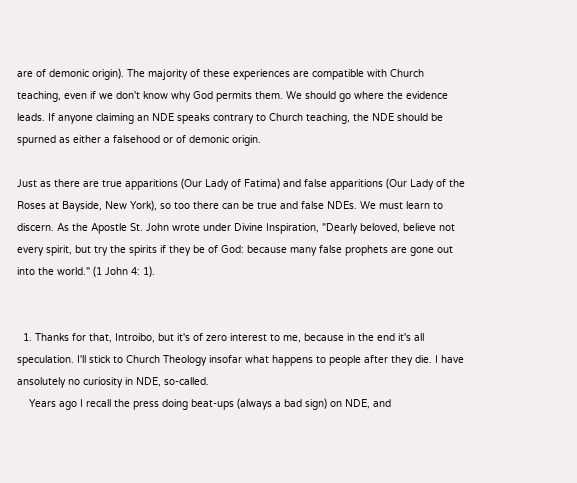are of demonic origin). The majority of these experiences are compatible with Church teaching, even if we don't know why God permits them. We should go where the evidence leads. If anyone claiming an NDE speaks contrary to Church teaching, the NDE should be spurned as either a falsehood or of demonic origin.

Just as there are true apparitions (Our Lady of Fatima) and false apparitions (Our Lady of the Roses at Bayside, New York), so too there can be true and false NDEs. We must learn to discern. As the Apostle St. John wrote under Divine Inspiration, "Dearly beloved, believe not every spirit, but try the spirits if they be of God: because many false prophets are gone out into the world." (1 John 4: 1).


  1. Thanks for that, Introibo, but it's of zero interest to me, because in the end it's all speculation. I'll stick to Church Theology insofar what happens to people after they die. I have ansolutely no curiosity in NDE, so-called.
    Years ago I recall the press doing beat-ups (always a bad sign) on NDE, and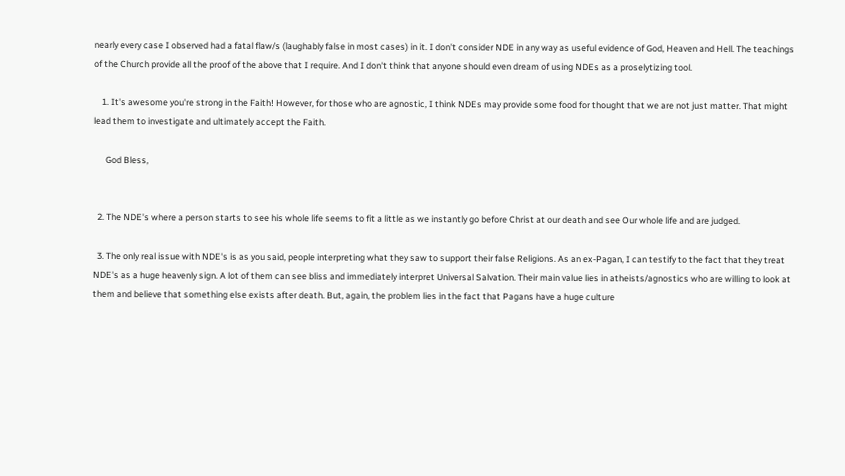nearly every case I observed had a fatal flaw/s (laughably false in most cases) in it. I don't consider NDE in any way as useful evidence of God, Heaven and Hell. The teachings of the Church provide all the proof of the above that I require. And I don't think that anyone should even dream of using NDEs as a proselytizing tool.

    1. It's awesome you're strong in the Faith! However, for those who are agnostic, I think NDEs may provide some food for thought that we are not just matter. That might lead them to investigate and ultimately accept the Faith.

      God Bless,


  2. The NDE's where a person starts to see his whole life seems to fit a little as we instantly go before Christ at our death and see Our whole life and are judged.

  3. The only real issue with NDE's is as you said, people interpreting what they saw to support their false Religions. As an ex-Pagan, I can testify to the fact that they treat NDE's as a huge heavenly sign. A lot of them can see bliss and immediately interpret Universal Salvation. Their main value lies in atheists/agnostics who are willing to look at them and believe that something else exists after death. But, again, the problem lies in the fact that Pagans have a huge culture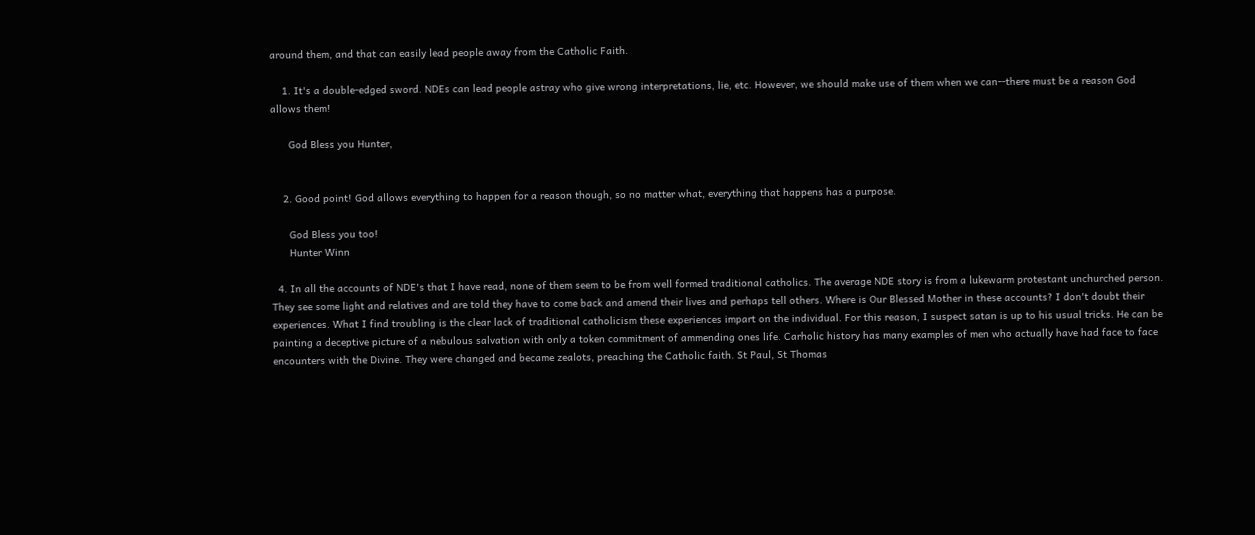around them, and that can easily lead people away from the Catholic Faith.

    1. It's a double-edged sword. NDEs can lead people astray who give wrong interpretations, lie, etc. However, we should make use of them when we can--there must be a reason God allows them!

      God Bless you Hunter,


    2. Good point! God allows everything to happen for a reason though, so no matter what, everything that happens has a purpose.

      God Bless you too!
      Hunter Winn

  4. In all the accounts of NDE's that I have read, none of them seem to be from well formed traditional catholics. The average NDE story is from a lukewarm protestant unchurched person. They see some light and relatives and are told they have to come back and amend their lives and perhaps tell others. Where is Our Blessed Mother in these accounts? I don't doubt their experiences. What I find troubling is the clear lack of traditional catholicism these experiences impart on the individual. For this reason, I suspect satan is up to his usual tricks. He can be painting a deceptive picture of a nebulous salvation with only a token commitment of ammending ones life. Carholic history has many examples of men who actually have had face to face encounters with the Divine. They were changed and became zealots, preaching the Catholic faith. St Paul, St Thomas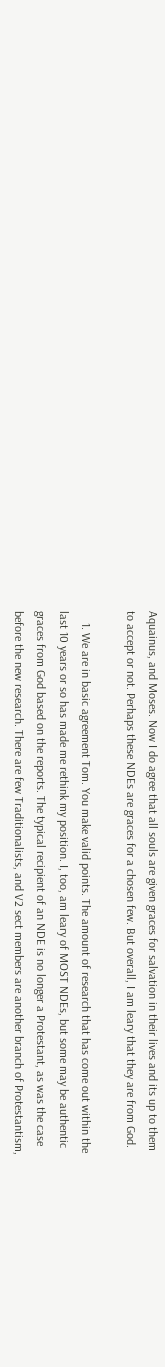Aquainus, and Moses. Now I do agree that all souls are given graces for salvation in their lives and its up to them to accept or not. Perhaps these NDEs are graces for a chosen few. But overall, I am leary that they are from God.

    1. We are in basic agreement Tom. You make valid points. The amount of research that has come out within the last 10 years or so has made me rethink my position. I, too, am leary of MOST NDEs, but some may be authentic graces from God based on the reports. The typical recipient of an NDE is no longer a Protestant, as was the case before the new research. There are few Traditionalists, and V2 sect members are another branch of Protestantism,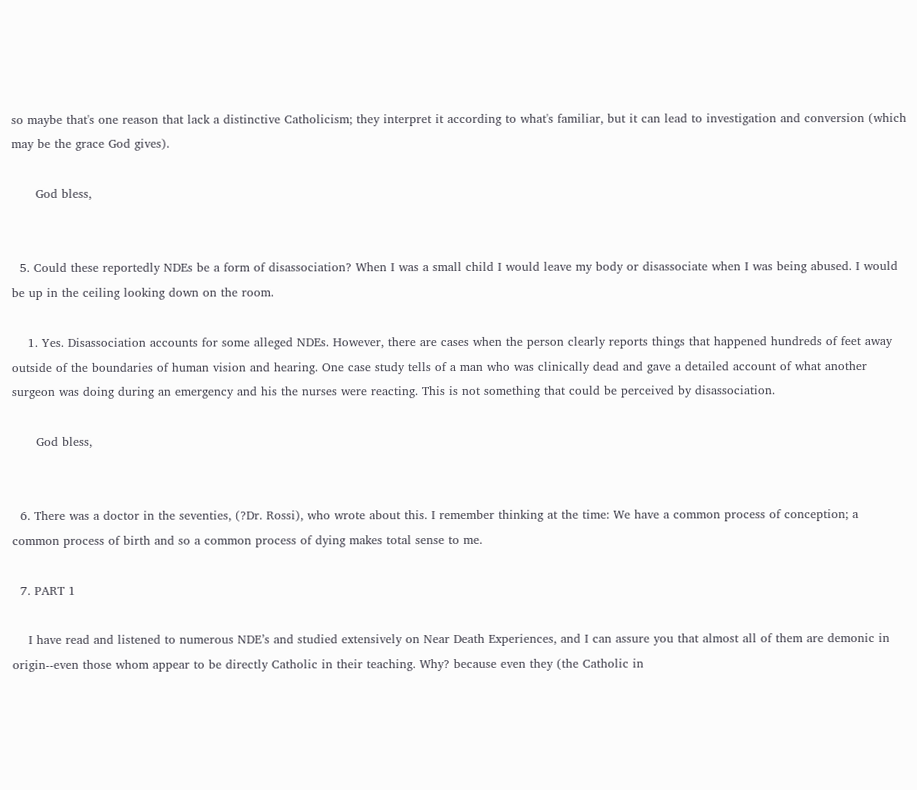so maybe that's one reason that lack a distinctive Catholicism; they interpret it according to what's familiar, but it can lead to investigation and conversion (which may be the grace God gives).

      God bless,


  5. Could these reportedly NDEs be a form of disassociation? When I was a small child I would leave my body or disassociate when I was being abused. I would be up in the ceiling looking down on the room.

    1. Yes. Disassociation accounts for some alleged NDEs. However, there are cases when the person clearly reports things that happened hundreds of feet away outside of the boundaries of human vision and hearing. One case study tells of a man who was clinically dead and gave a detailed account of what another surgeon was doing during an emergency and his the nurses were reacting. This is not something that could be perceived by disassociation.

      God bless,


  6. There was a doctor in the seventies, (?Dr. Rossi), who wrote about this. I remember thinking at the time: We have a common process of conception; a common process of birth and so a common process of dying makes total sense to me.

  7. PART 1

    I have read and listened to numerous NDE’s and studied extensively on Near Death Experiences, and I can assure you that almost all of them are demonic in origin--even those whom appear to be directly Catholic in their teaching. Why? because even they (the Catholic in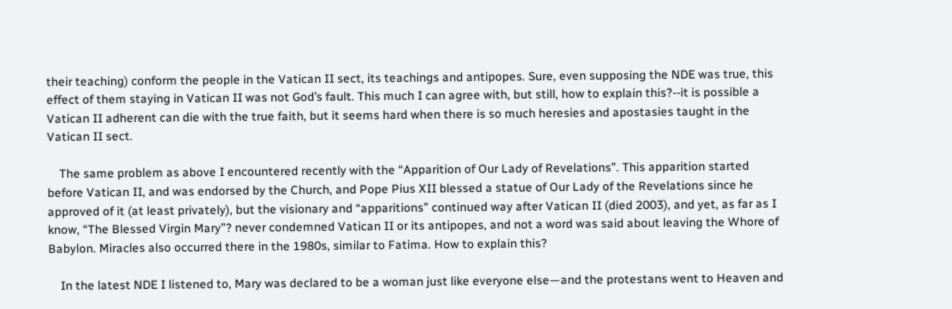their teaching) conform the people in the Vatican II sect, its teachings and antipopes. Sure, even supposing the NDE was true, this effect of them staying in Vatican II was not God’s fault. This much I can agree with, but still, how to explain this?--it is possible a Vatican II adherent can die with the true faith, but it seems hard when there is so much heresies and apostasies taught in the Vatican II sect.

    The same problem as above I encountered recently with the “Apparition of Our Lady of Revelations”. This apparition started before Vatican II, and was endorsed by the Church, and Pope Pius XII blessed a statue of Our Lady of the Revelations since he approved of it (at least privately), but the visionary and “apparitions” continued way after Vatican II (died 2003), and yet, as far as I know, “The Blessed Virgin Mary”? never condemned Vatican II or its antipopes, and not a word was said about leaving the Whore of Babylon. Miracles also occurred there in the 1980s, similar to Fatima. How to explain this?

    In the latest NDE I listened to, Mary was declared to be a woman just like everyone else—and the protestans went to Heaven and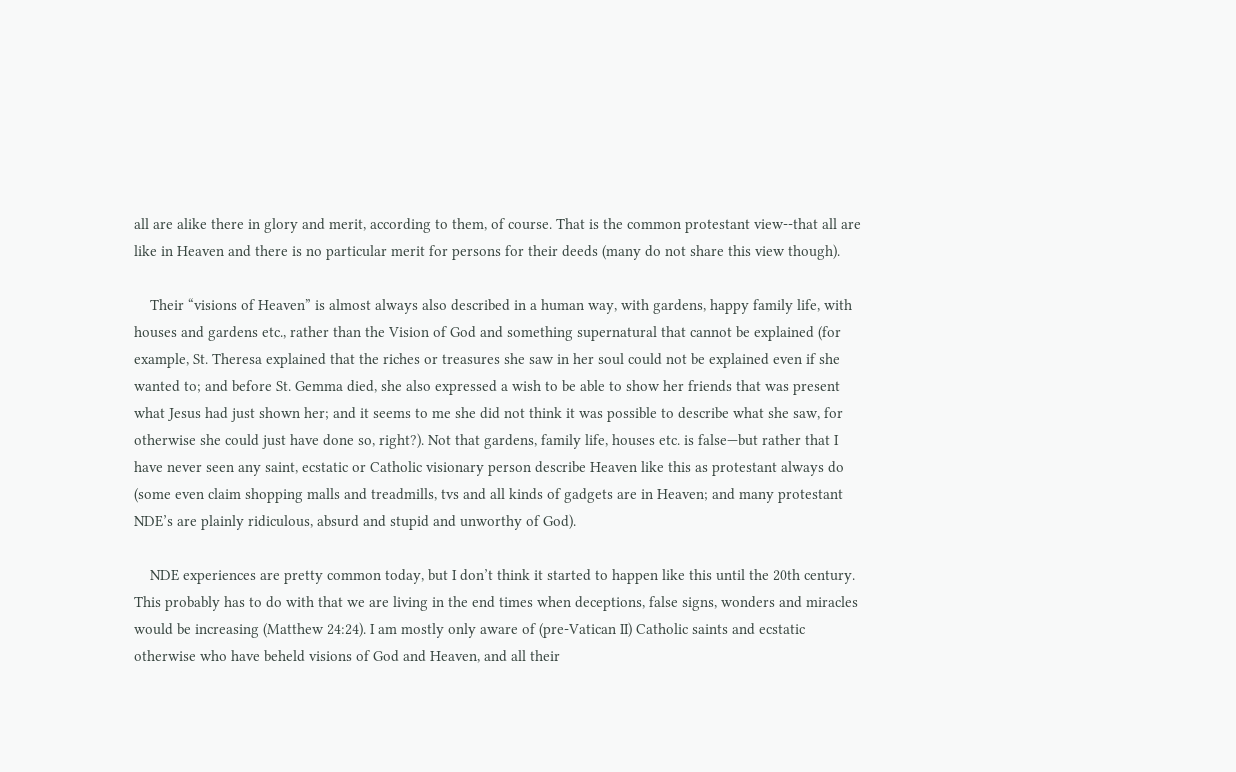all are alike there in glory and merit, according to them, of course. That is the common protestant view--that all are like in Heaven and there is no particular merit for persons for their deeds (many do not share this view though).

    Their “visions of Heaven” is almost always also described in a human way, with gardens, happy family life, with houses and gardens etc., rather than the Vision of God and something supernatural that cannot be explained (for example, St. Theresa explained that the riches or treasures she saw in her soul could not be explained even if she wanted to; and before St. Gemma died, she also expressed a wish to be able to show her friends that was present what Jesus had just shown her; and it seems to me she did not think it was possible to describe what she saw, for otherwise she could just have done so, right?). Not that gardens, family life, houses etc. is false—but rather that I have never seen any saint, ecstatic or Catholic visionary person describe Heaven like this as protestant always do (some even claim shopping malls and treadmills, tvs and all kinds of gadgets are in Heaven; and many protestant NDE’s are plainly ridiculous, absurd and stupid and unworthy of God).

    NDE experiences are pretty common today, but I don’t think it started to happen like this until the 20th century. This probably has to do with that we are living in the end times when deceptions, false signs, wonders and miracles would be increasing (Matthew 24:24). I am mostly only aware of (pre-Vatican II) Catholic saints and ecstatic otherwise who have beheld visions of God and Heaven, and all their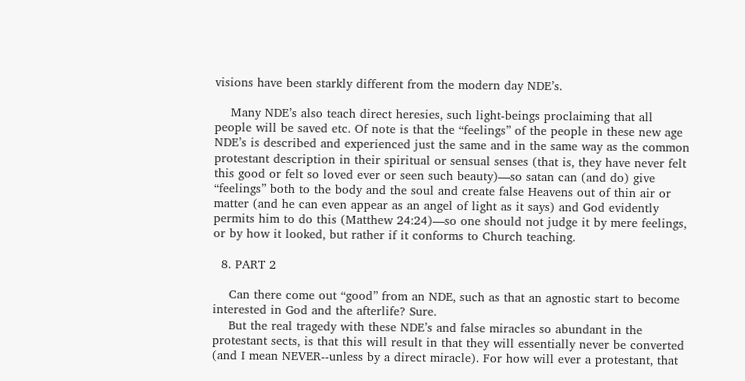visions have been starkly different from the modern day NDE’s.

    Many NDE’s also teach direct heresies, such light-beings proclaiming that all people will be saved etc. Of note is that the “feelings” of the people in these new age NDE’s is described and experienced just the same and in the same way as the common protestant description in their spiritual or sensual senses (that is, they have never felt this good or felt so loved ever or seen such beauty)—so satan can (and do) give “feelings” both to the body and the soul and create false Heavens out of thin air or matter (and he can even appear as an angel of light as it says) and God evidently permits him to do this (Matthew 24:24)—so one should not judge it by mere feelings, or by how it looked, but rather if it conforms to Church teaching.

  8. PART 2

    Can there come out “good” from an NDE, such as that an agnostic start to become interested in God and the afterlife? Sure.
    But the real tragedy with these NDE’s and false miracles so abundant in the protestant sects, is that this will result in that they will essentially never be converted (and I mean NEVER--unless by a direct miracle). For how will ever a protestant, that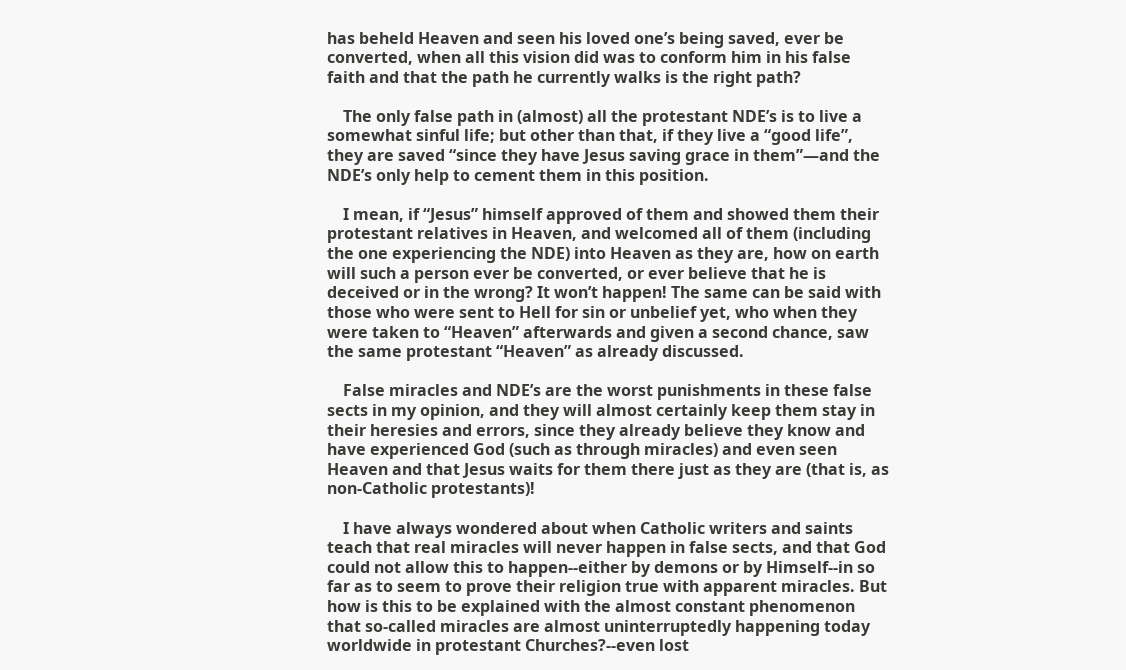has beheld Heaven and seen his loved one’s being saved, ever be converted, when all this vision did was to conform him in his false faith and that the path he currently walks is the right path?

    The only false path in (almost) all the protestant NDE’s is to live a somewhat sinful life; but other than that, if they live a “good life”, they are saved “since they have Jesus saving grace in them”—and the NDE’s only help to cement them in this position.

    I mean, if “Jesus” himself approved of them and showed them their protestant relatives in Heaven, and welcomed all of them (including the one experiencing the NDE) into Heaven as they are, how on earth will such a person ever be converted, or ever believe that he is deceived or in the wrong? It won’t happen! The same can be said with those who were sent to Hell for sin or unbelief yet, who when they were taken to “Heaven” afterwards and given a second chance, saw the same protestant “Heaven” as already discussed.

    False miracles and NDE’s are the worst punishments in these false sects in my opinion, and they will almost certainly keep them stay in their heresies and errors, since they already believe they know and have experienced God (such as through miracles) and even seen Heaven and that Jesus waits for them there just as they are (that is, as non-Catholic protestants)!

    I have always wondered about when Catholic writers and saints teach that real miracles will never happen in false sects, and that God could not allow this to happen--either by demons or by Himself--in so far as to seem to prove their religion true with apparent miracles. But how is this to be explained with the almost constant phenomenon that so-called miracles are almost uninterruptedly happening today worldwide in protestant Churches?--even lost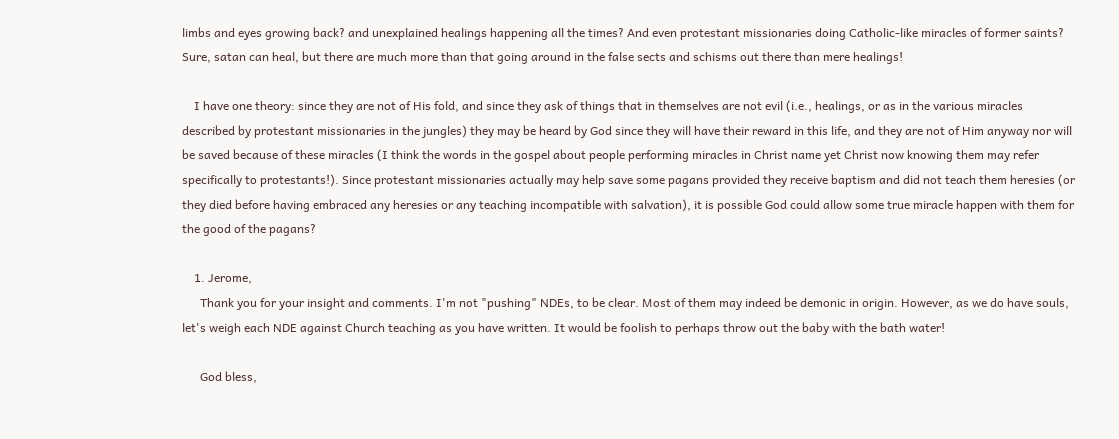limbs and eyes growing back? and unexplained healings happening all the times? And even protestant missionaries doing Catholic-like miracles of former saints? Sure, satan can heal, but there are much more than that going around in the false sects and schisms out there than mere healings!

    I have one theory: since they are not of His fold, and since they ask of things that in themselves are not evil (i.e., healings, or as in the various miracles described by protestant missionaries in the jungles) they may be heard by God since they will have their reward in this life, and they are not of Him anyway nor will be saved because of these miracles (I think the words in the gospel about people performing miracles in Christ name yet Christ now knowing them may refer specifically to protestants!). Since protestant missionaries actually may help save some pagans provided they receive baptism and did not teach them heresies (or they died before having embraced any heresies or any teaching incompatible with salvation), it is possible God could allow some true miracle happen with them for the good of the pagans?

    1. Jerome,
      Thank you for your insight and comments. I'm not "pushing" NDEs, to be clear. Most of them may indeed be demonic in origin. However, as we do have souls, let's weigh each NDE against Church teaching as you have written. It would be foolish to perhaps throw out the baby with the bath water!

      God bless,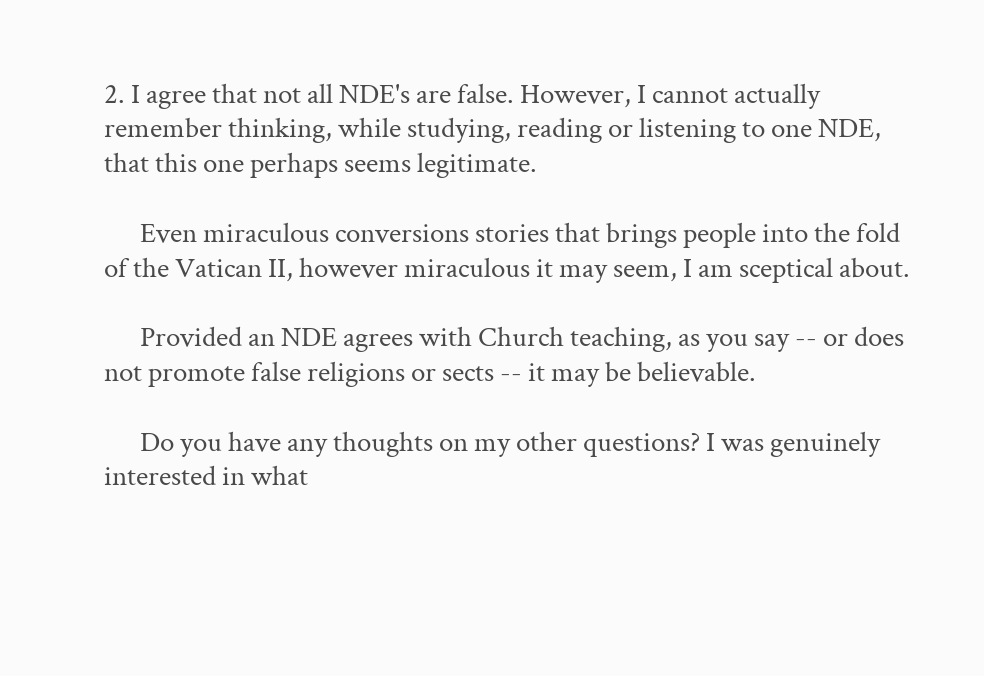2. I agree that not all NDE's are false. However, I cannot actually remember thinking, while studying, reading or listening to one NDE, that this one perhaps seems legitimate.

      Even miraculous conversions stories that brings people into the fold of the Vatican II, however miraculous it may seem, I am sceptical about.

      Provided an NDE agrees with Church teaching, as you say -- or does not promote false religions or sects -- it may be believable.

      Do you have any thoughts on my other questions? I was genuinely interested in what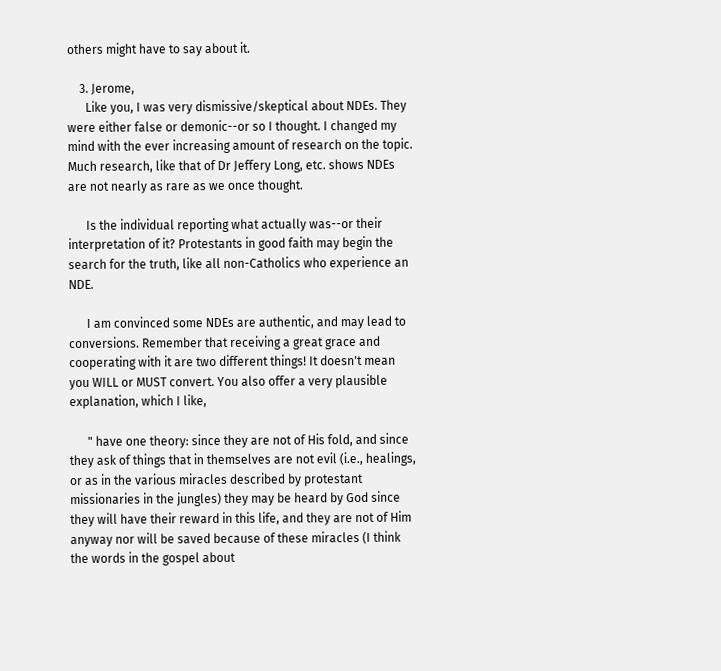others might have to say about it.

    3. Jerome,
      Like you, I was very dismissive/skeptical about NDEs. They were either false or demonic--or so I thought. I changed my mind with the ever increasing amount of research on the topic. Much research, like that of Dr Jeffery Long, etc. shows NDEs are not nearly as rare as we once thought.

      Is the individual reporting what actually was--or their interpretation of it? Protestants in good faith may begin the search for the truth, like all non-Catholics who experience an NDE.

      I am convinced some NDEs are authentic, and may lead to conversions. Remember that receiving a great grace and cooperating with it are two different things! It doesn't mean you WILL or MUST convert. You also offer a very plausible explanation, which I like,

      " have one theory: since they are not of His fold, and since they ask of things that in themselves are not evil (i.e., healings, or as in the various miracles described by protestant missionaries in the jungles) they may be heard by God since they will have their reward in this life, and they are not of Him anyway nor will be saved because of these miracles (I think the words in the gospel about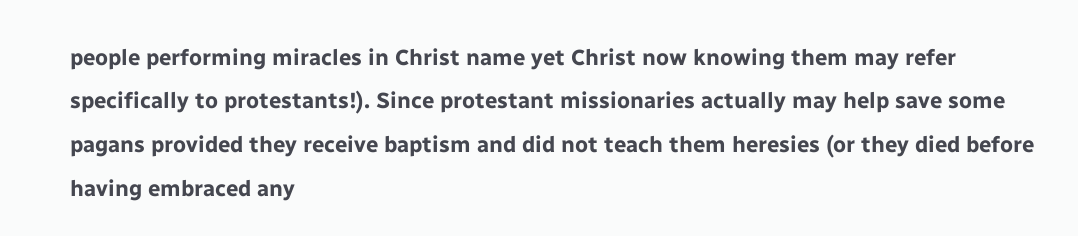people performing miracles in Christ name yet Christ now knowing them may refer specifically to protestants!). Since protestant missionaries actually may help save some pagans provided they receive baptism and did not teach them heresies (or they died before having embraced any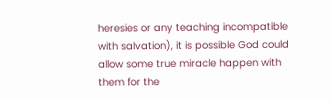heresies or any teaching incompatible with salvation), it is possible God could allow some true miracle happen with them for the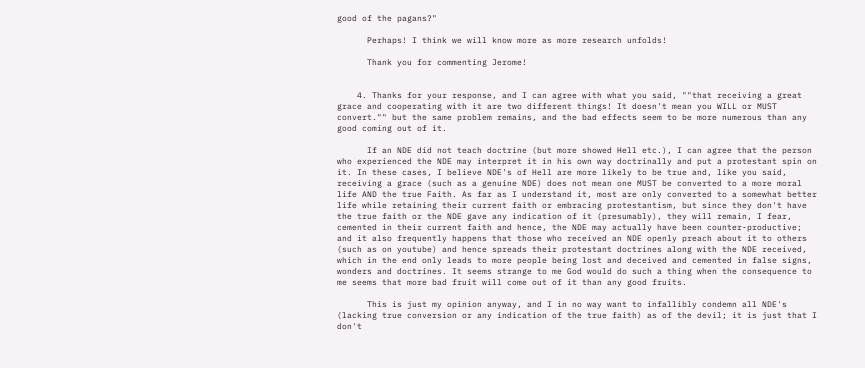good of the pagans?"

      Perhaps! I think we will know more as more research unfolds!

      Thank you for commenting Jerome!


    4. Thanks for your response, and I can agree with what you said, ""that receiving a great grace and cooperating with it are two different things! It doesn't mean you WILL or MUST convert."" but the same problem remains, and the bad effects seem to be more numerous than any good coming out of it.

      If an NDE did not teach doctrine (but more showed Hell etc.), I can agree that the person who experienced the NDE may interpret it in his own way doctrinally and put a protestant spin on it. In these cases, I believe NDE's of Hell are more likely to be true and, like you said, receiving a grace (such as a genuine NDE) does not mean one MUST be converted to a more moral life AND the true Faith. As far as I understand it, most are only converted to a somewhat better life while retaining their current faith or embracing protestantism, but since they don't have the true faith or the NDE gave any indication of it (presumably), they will remain, I fear, cemented in their current faith and hence, the NDE may actually have been counter-productive; and it also frequently happens that those who received an NDE openly preach about it to others (such as on youtube) and hence spreads their protestant doctrines along with the NDE received, which in the end only leads to more people being lost and deceived and cemented in false signs, wonders and doctrines. It seems strange to me God would do such a thing when the consequence to me seems that more bad fruit will come out of it than any good fruits.

      This is just my opinion anyway, and I in no way want to infallibly condemn all NDE's (lacking true conversion or any indication of the true faith) as of the devil; it is just that I don't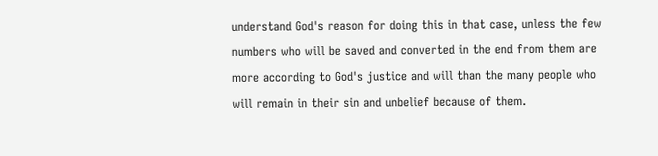understand God's reason for doing this in that case, unless the few numbers who will be saved and converted in the end from them are more according to God's justice and will than the many people who will remain in their sin and unbelief because of them.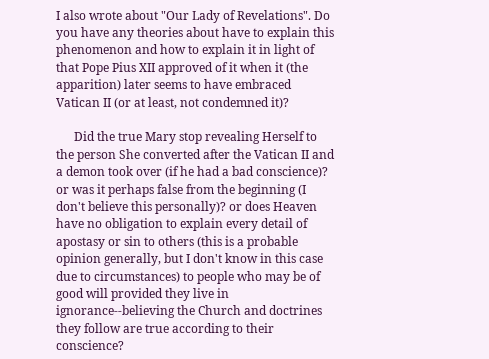I also wrote about "Our Lady of Revelations". Do you have any theories about have to explain this phenomenon and how to explain it in light of that Pope Pius XII approved of it when it (the apparition) later seems to have embraced Vatican II (or at least, not condemned it)?

      Did the true Mary stop revealing Herself to the person She converted after the Vatican II and a demon took over (if he had a bad conscience)? or was it perhaps false from the beginning (I don't believe this personally)? or does Heaven have no obligation to explain every detail of apostasy or sin to others (this is a probable opinion generally, but I don't know in this case due to circumstances) to people who may be of good will provided they live in ignorance--believing the Church and doctrines they follow are true according to their conscience?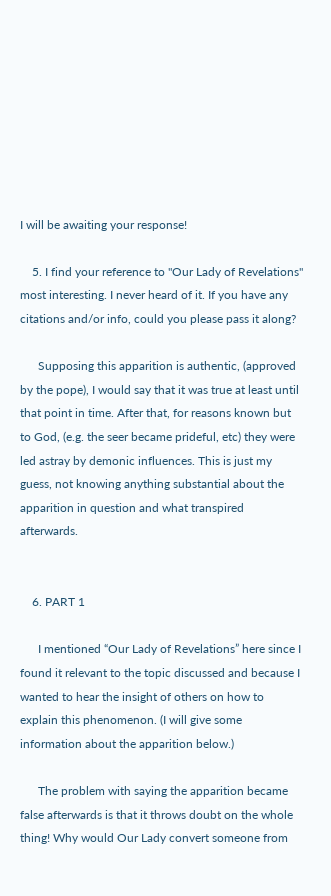I will be awaiting your response!

    5. I find your reference to "Our Lady of Revelations" most interesting. I never heard of it. If you have any citations and/or info, could you please pass it along?

      Supposing this apparition is authentic, (approved by the pope), I would say that it was true at least until that point in time. After that, for reasons known but to God, (e.g. the seer became prideful, etc) they were led astray by demonic influences. This is just my guess, not knowing anything substantial about the apparition in question and what transpired afterwards.


    6. PART 1

      I mentioned “Our Lady of Revelations” here since I found it relevant to the topic discussed and because I wanted to hear the insight of others on how to explain this phenomenon. (I will give some information about the apparition below.)

      The problem with saying the apparition became false afterwards is that it throws doubt on the whole thing! Why would Our Lady convert someone from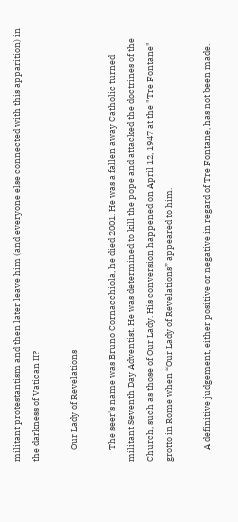militant protestantism and then later leave him (and everyone else connected with this apparition) in the darkness of Vatican II?

      Our Lady of Revelations

      The seer's name was Bruno Cornacchiola, he died 2001. He was a fallen away Catholic turned militant Seventh Day Adventist. He was determined to kill the pope and attacked the doctrines of the Church, such as those of Our Lady. His conversion happened on April 12, 1947 at the "Tre Fontane" grotto in Rome when “Our Lady of Revelations” appeared to him.

      A definitive judgement, either positive or negative in regard of Tre Fontane, has not been made.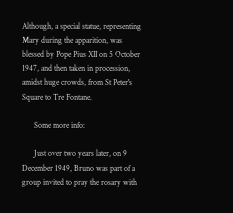Although, a special statue, representing Mary during the apparition, was blessed by Pope Pius XII on 5 October 1947, and then taken in procession, amidst huge crowds, from St Peter's Square to Tre Fontane.

      Some more info:

      Just over two years later, on 9 December 1949, Bruno was part of a group invited to pray the rosary with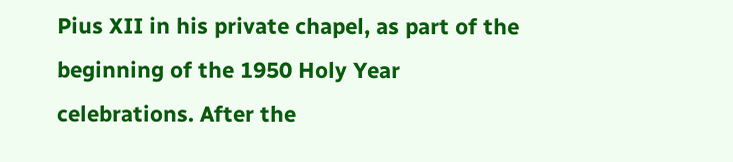Pius XII in his private chapel, as part of the beginning of the 1950 Holy Year celebrations. After the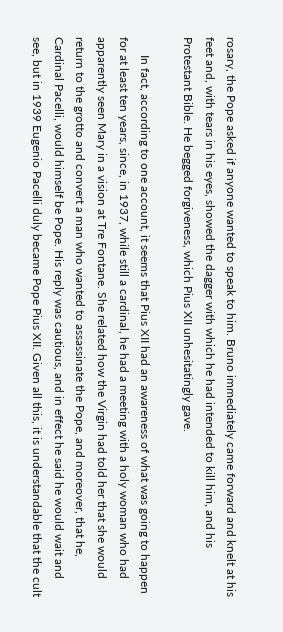rosary, the Pope asked if anyone wanted to speak to him. Bruno immediately came forward and knelt at his feet and, with tears in his eyes, showed the dagger with which he had intended to kill him, and his Protestant Bible. He begged forgiveness, which Pius XII unhesitatingly gave.

      In fact, according to one account, it seems that Pius XII had an awareness of what was going to happen for at least ten years, since, in 1937, while still a cardinal, he had a meeting with a holy woman who had apparently seen Mary in a vision at Tre Fontane. She related how the Virgin had told her that she would return to the grotto and convert a man who wanted to assassinate the Pope, and moreover, that he, Cardinal Pacelli, would himself be Pope. His reply was cautious, and in effect he said he would wait and see, but in 1939 Eugenio Pacelli duly became Pope Pius XII. Given all this, it is understandable that the cult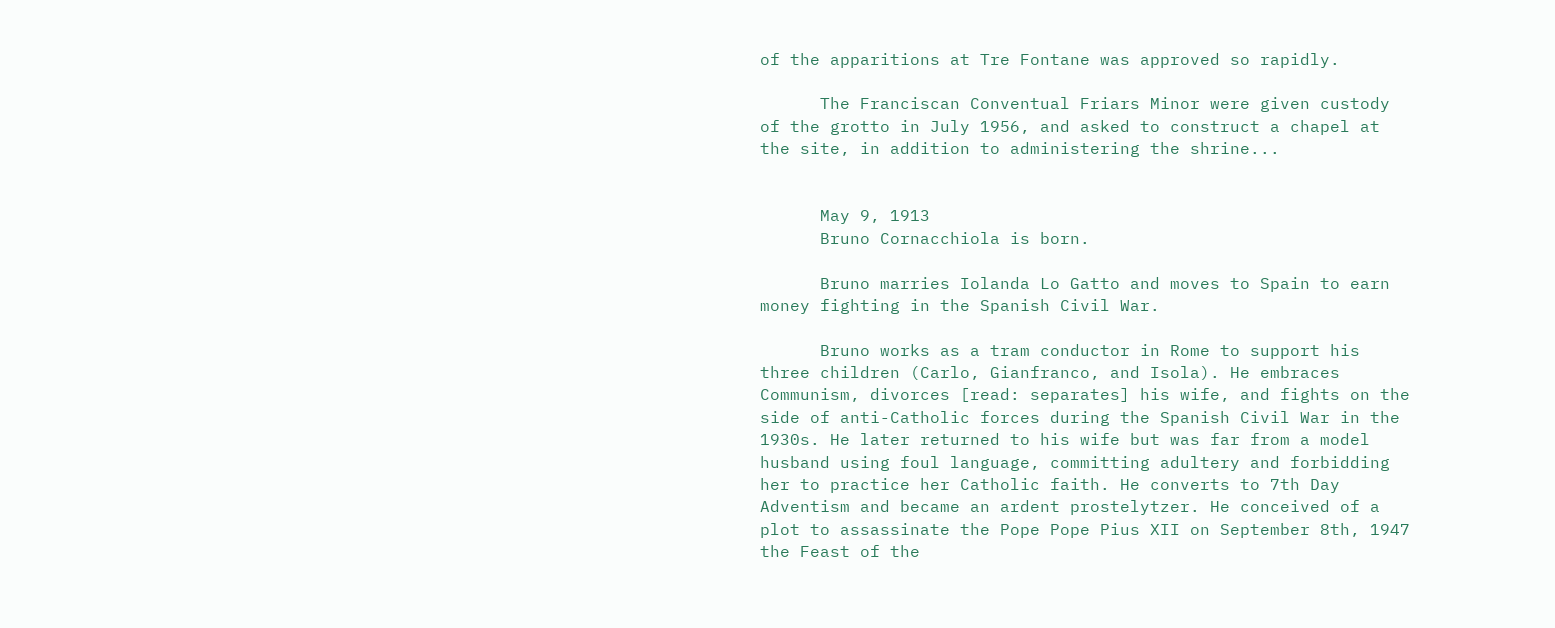of the apparitions at Tre Fontane was approved so rapidly.

      The Franciscan Conventual Friars Minor were given custody of the grotto in July 1956, and asked to construct a chapel at the site, in addition to administering the shrine...


      May 9, 1913
      Bruno Cornacchiola is born.

      Bruno marries Iolanda Lo Gatto and moves to Spain to earn money fighting in the Spanish Civil War.

      Bruno works as a tram conductor in Rome to support his three children (Carlo, Gianfranco, and Isola). He embraces Communism, divorces [read: separates] his wife, and fights on the side of anti-Catholic forces during the Spanish Civil War in the 1930s. He later returned to his wife but was far from a model husband using foul language, committing adultery and forbidding her to practice her Catholic faith. He converts to 7th Day Adventism and became an ardent prostelytzer. He conceived of a plot to assassinate the Pope Pope Pius XII on September 8th, 1947 the Feast of the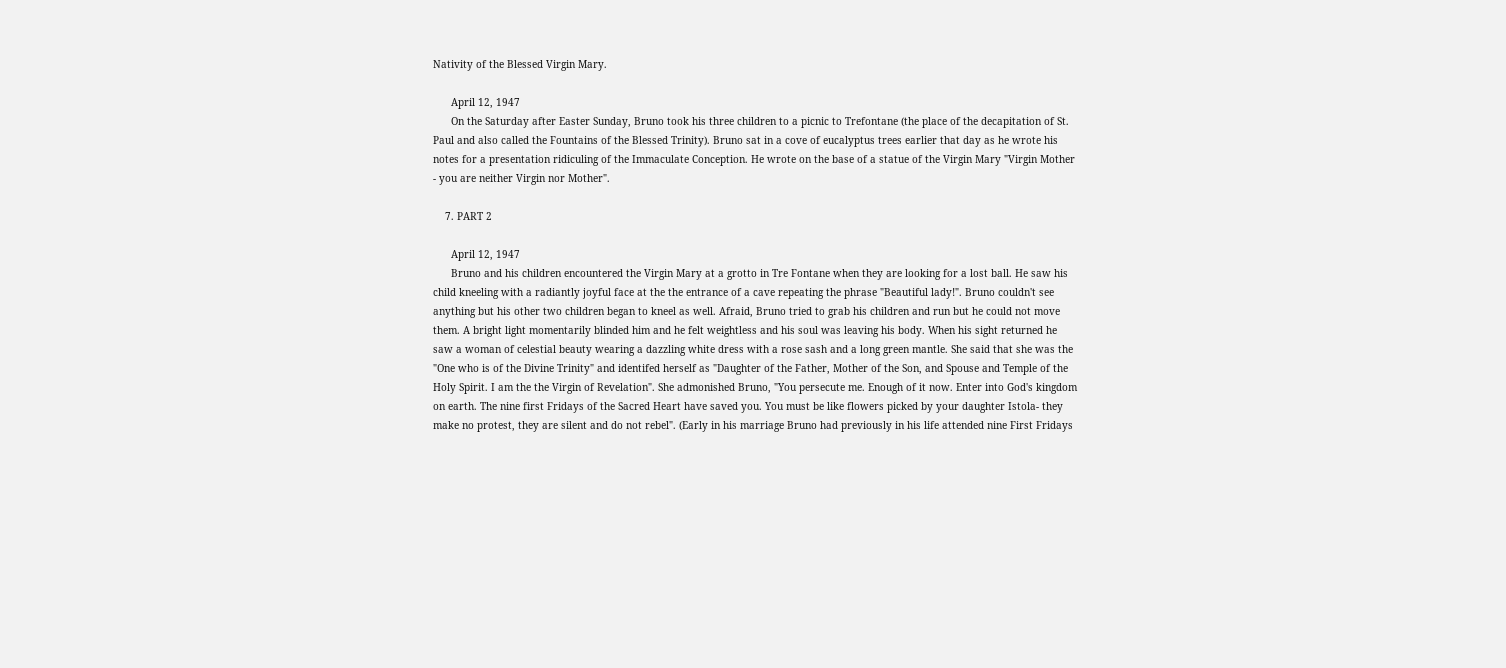Nativity of the Blessed Virgin Mary.

      April 12, 1947
      On the Saturday after Easter Sunday, Bruno took his three children to a picnic to Trefontane (the place of the decapitation of St. Paul and also called the Fountains of the Blessed Trinity). Bruno sat in a cove of eucalyptus trees earlier that day as he wrote his notes for a presentation ridiculing of the Immaculate Conception. He wrote on the base of a statue of the Virgin Mary "Virgin Mother - you are neither Virgin nor Mother".

    7. PART 2

      April 12, 1947
      Bruno and his children encountered the Virgin Mary at a grotto in Tre Fontane when they are looking for a lost ball. He saw his child kneeling with a radiantly joyful face at the the entrance of a cave repeating the phrase "Beautiful lady!". Bruno couldn't see anything but his other two children began to kneel as well. Afraid, Bruno tried to grab his children and run but he could not move them. A bright light momentarily blinded him and he felt weightless and his soul was leaving his body. When his sight returned he saw a woman of celestial beauty wearing a dazzling white dress with a rose sash and a long green mantle. She said that she was the "One who is of the Divine Trinity" and identifed herself as "Daughter of the Father, Mother of the Son, and Spouse and Temple of the Holy Spirit. I am the the Virgin of Revelation". She admonished Bruno, "You persecute me. Enough of it now. Enter into God's kingdom on earth. The nine first Fridays of the Sacred Heart have saved you. You must be like flowers picked by your daughter Istola- they make no protest, they are silent and do not rebel". (Early in his marriage Bruno had previously in his life attended nine First Fridays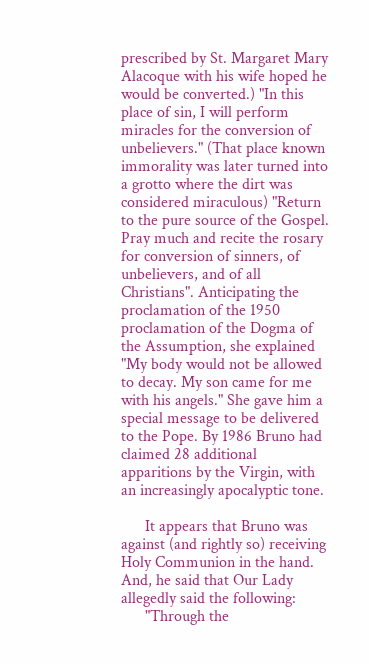prescribed by St. Margaret Mary Alacoque with his wife hoped he would be converted.) "In this place of sin, I will perform miracles for the conversion of unbelievers." (That place known immorality was later turned into a grotto where the dirt was considered miraculous) "Return to the pure source of the Gospel. Pray much and recite the rosary for conversion of sinners, of unbelievers, and of all Christians". Anticipating the proclamation of the 1950 proclamation of the Dogma of the Assumption, she explained "My body would not be allowed to decay. My son came for me with his angels." She gave him a special message to be delivered to the Pope. By 1986 Bruno had claimed 28 additional apparitions by the Virgin, with an increasingly apocalyptic tone.

      It appears that Bruno was against (and rightly so) receiving Holy Communion in the hand. And, he said that Our Lady allegedly said the following:
      "Through the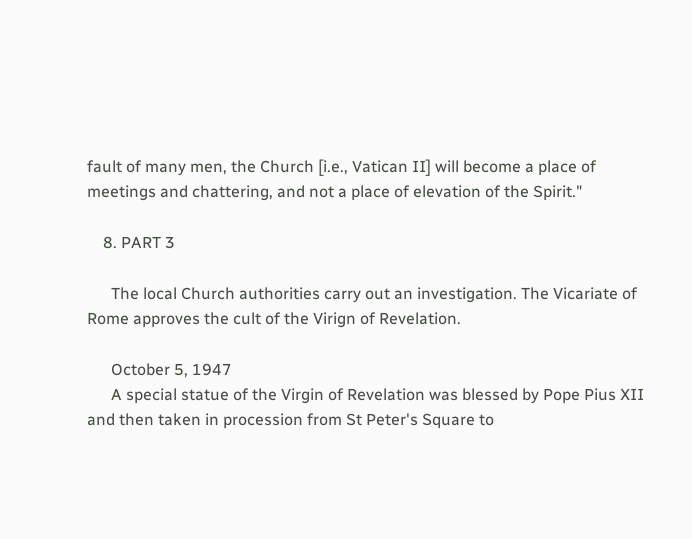fault of many men, the Church [i.e., Vatican II] will become a place of meetings and chattering, and not a place of elevation of the Spirit."

    8. PART 3

      The local Church authorities carry out an investigation. The Vicariate of Rome approves the cult of the Virign of Revelation.

      October 5, 1947
      A special statue of the Virgin of Revelation was blessed by Pope Pius XII and then taken in procession from St Peter's Square to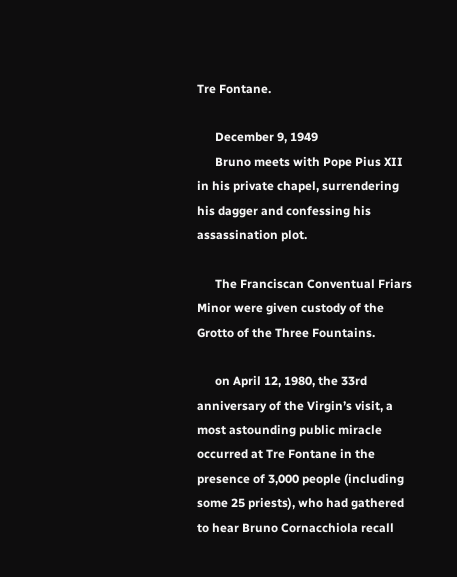Tre Fontane.

      December 9, 1949
      Bruno meets with Pope Pius XII in his private chapel, surrendering his dagger and confessing his assassination plot.

      The Franciscan Conventual Friars Minor were given custody of the Grotto of the Three Fountains.

      on April 12, 1980, the 33rd anniversary of the Virgin’s visit, a most astounding public miracle occurred at Tre Fontane in the presence of 3,000 people (including some 25 priests), who had gathered to hear Bruno Cornacchiola recall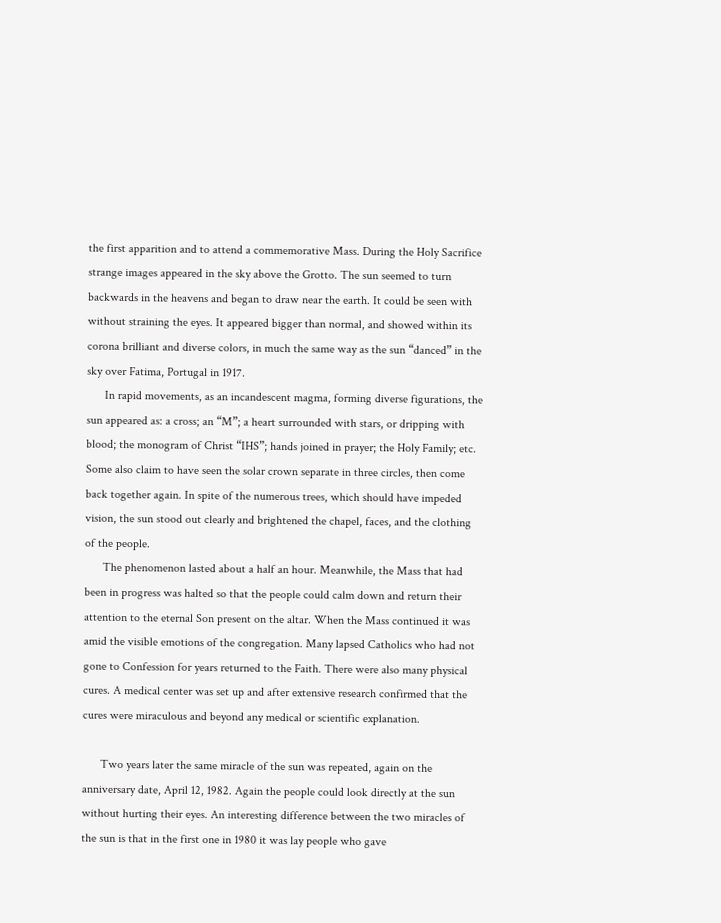the first apparition and to attend a commemorative Mass. During the Holy Sacrifice strange images appeared in the sky above the Grotto. The sun seemed to turn backwards in the heavens and began to draw near the earth. It could be seen with without straining the eyes. It appeared bigger than normal, and showed within its corona brilliant and diverse colors, in much the same way as the sun “danced” in the sky over Fatima, Portugal in 1917.
      In rapid movements, as an incandescent magma, forming diverse figurations, the sun appeared as: a cross; an “M”; a heart surrounded with stars, or dripping with blood; the monogram of Christ “IHS”; hands joined in prayer; the Holy Family; etc. Some also claim to have seen the solar crown separate in three circles, then come back together again. In spite of the numerous trees, which should have impeded vision, the sun stood out clearly and brightened the chapel, faces, and the clothing of the people.
      The phenomenon lasted about a half an hour. Meanwhile, the Mass that had been in progress was halted so that the people could calm down and return their attention to the eternal Son present on the altar. When the Mass continued it was amid the visible emotions of the congregation. Many lapsed Catholics who had not gone to Confession for years returned to the Faith. There were also many physical cures. A medical center was set up and after extensive research confirmed that the cures were miraculous and beyond any medical or scientific explanation.

      Two years later the same miracle of the sun was repeated, again on the anniversary date, April 12, 1982. Again the people could look directly at the sun without hurting their eyes. An interesting difference between the two miracles of the sun is that in the first one in 1980 it was lay people who gave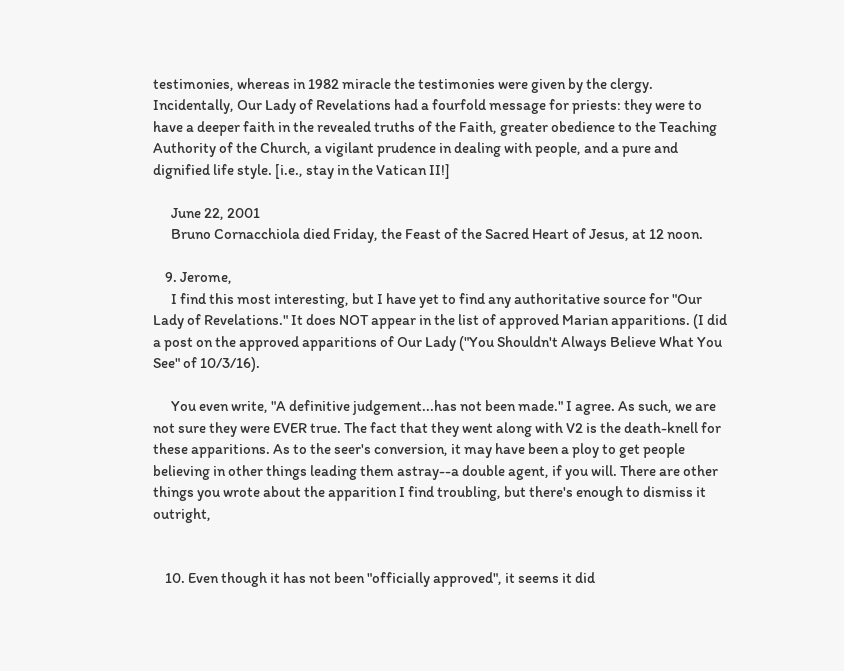testimonies, whereas in 1982 miracle the testimonies were given by the clergy. Incidentally, Our Lady of Revelations had a fourfold message for priests: they were to have a deeper faith in the revealed truths of the Faith, greater obedience to the Teaching Authority of the Church, a vigilant prudence in dealing with people, and a pure and dignified life style. [i.e., stay in the Vatican II!]

      June 22, 2001
      Bruno Cornacchiola died Friday, the Feast of the Sacred Heart of Jesus, at 12 noon.

    9. Jerome,
      I find this most interesting, but I have yet to find any authoritative source for "Our Lady of Revelations." It does NOT appear in the list of approved Marian apparitions. (I did a post on the approved apparitions of Our Lady ("You Shouldn't Always Believe What You See" of 10/3/16).

      You even write, "A definitive judgement...has not been made." I agree. As such, we are not sure they were EVER true. The fact that they went along with V2 is the death-knell for these apparitions. As to the seer's conversion, it may have been a ploy to get people believing in other things leading them astray--a double agent, if you will. There are other things you wrote about the apparition I find troubling, but there's enough to dismiss it outright,


    10. Even though it has not been "officially approved", it seems it did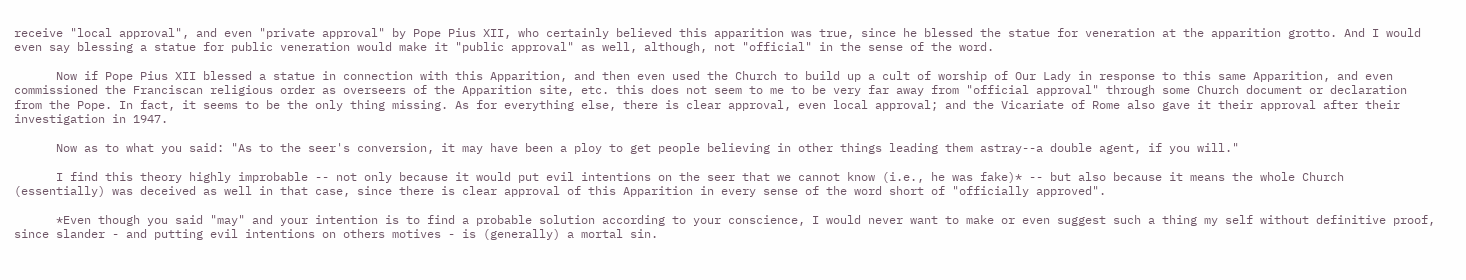receive "local approval", and even "private approval" by Pope Pius XII, who certainly believed this apparition was true, since he blessed the statue for veneration at the apparition grotto. And I would even say blessing a statue for public veneration would make it "public approval" as well, although, not "official" in the sense of the word.

      Now if Pope Pius XII blessed a statue in connection with this Apparition, and then even used the Church to build up a cult of worship of Our Lady in response to this same Apparition, and even commissioned the Franciscan religious order as overseers of the Apparition site, etc. this does not seem to me to be very far away from "official approval" through some Church document or declaration from the Pope. In fact, it seems to be the only thing missing. As for everything else, there is clear approval, even local approval; and the Vicariate of Rome also gave it their approval after their investigation in 1947.

      Now as to what you said: "As to the seer's conversion, it may have been a ploy to get people believing in other things leading them astray--a double agent, if you will."

      I find this theory highly improbable -- not only because it would put evil intentions on the seer that we cannot know (i.e., he was fake)* -- but also because it means the whole Church (essentially) was deceived as well in that case, since there is clear approval of this Apparition in every sense of the word short of "officially approved".

      *Even though you said "may" and your intention is to find a probable solution according to your conscience, I would never want to make or even suggest such a thing my self without definitive proof, since slander - and putting evil intentions on others motives - is (generally) a mortal sin.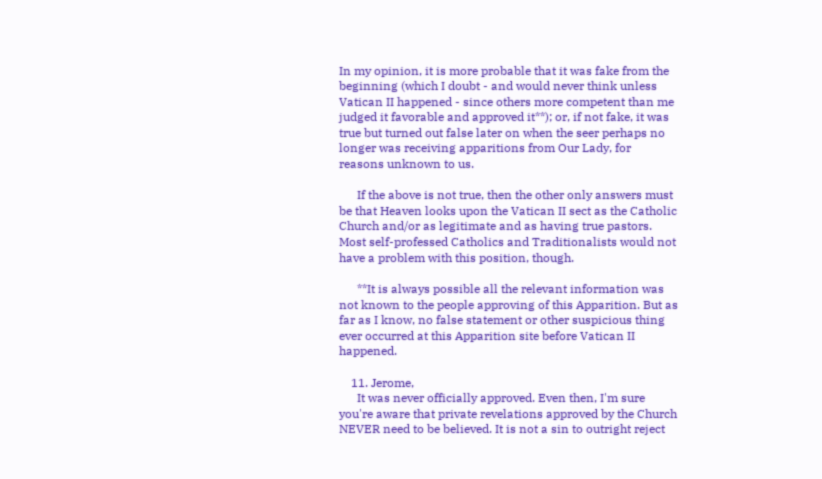In my opinion, it is more probable that it was fake from the beginning (which I doubt - and would never think unless Vatican II happened - since others more competent than me judged it favorable and approved it**); or, if not fake, it was true but turned out false later on when the seer perhaps no longer was receiving apparitions from Our Lady, for reasons unknown to us.

      If the above is not true, then the other only answers must be that Heaven looks upon the Vatican II sect as the Catholic Church and/or as legitimate and as having true pastors. Most self-professed Catholics and Traditionalists would not have a problem with this position, though.

      **It is always possible all the relevant information was not known to the people approving of this Apparition. But as far as I know, no false statement or other suspicious thing ever occurred at this Apparition site before Vatican II happened.

    11. Jerome,
      It was never officially approved. Even then, I'm sure you're aware that private revelations approved by the Church NEVER need to be believed. It is not a sin to outright reject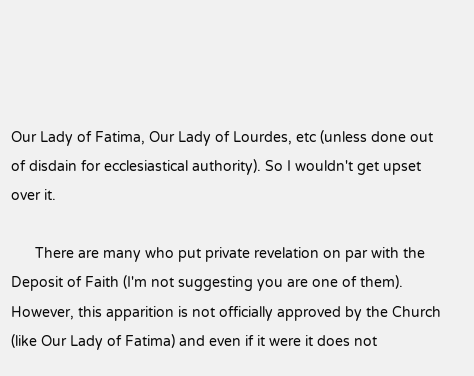Our Lady of Fatima, Our Lady of Lourdes, etc (unless done out of disdain for ecclesiastical authority). So I wouldn't get upset over it.

      There are many who put private revelation on par with the Deposit of Faith (I'm not suggesting you are one of them). However, this apparition is not officially approved by the Church (like Our Lady of Fatima) and even if it were it does not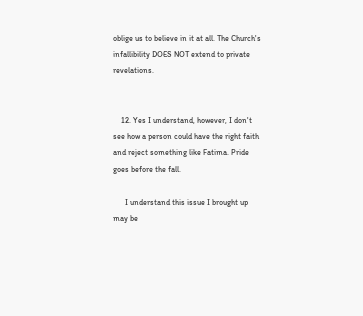oblige us to believe in it at all. The Church's infallibility DOES NOT extend to private revelations.


    12. Yes I understand, however, I don't see how a person could have the right faith and reject something like Fatima. Pride goes before the fall.

      I understand this issue I brought up may be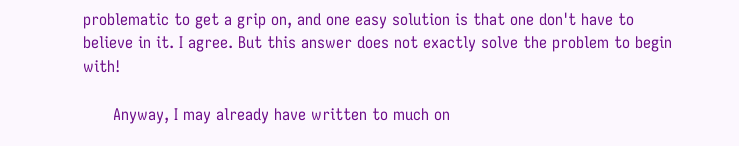problematic to get a grip on, and one easy solution is that one don't have to believe in it. I agree. But this answer does not exactly solve the problem to begin with!

      Anyway, I may already have written to much on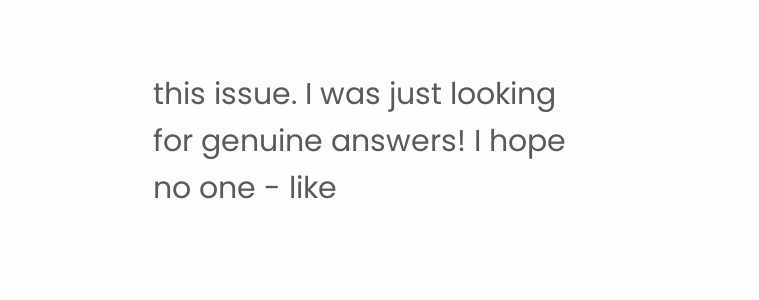this issue. I was just looking for genuine answers! I hope no one - like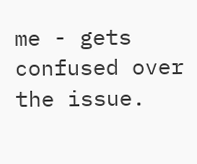me - gets confused over the issue.